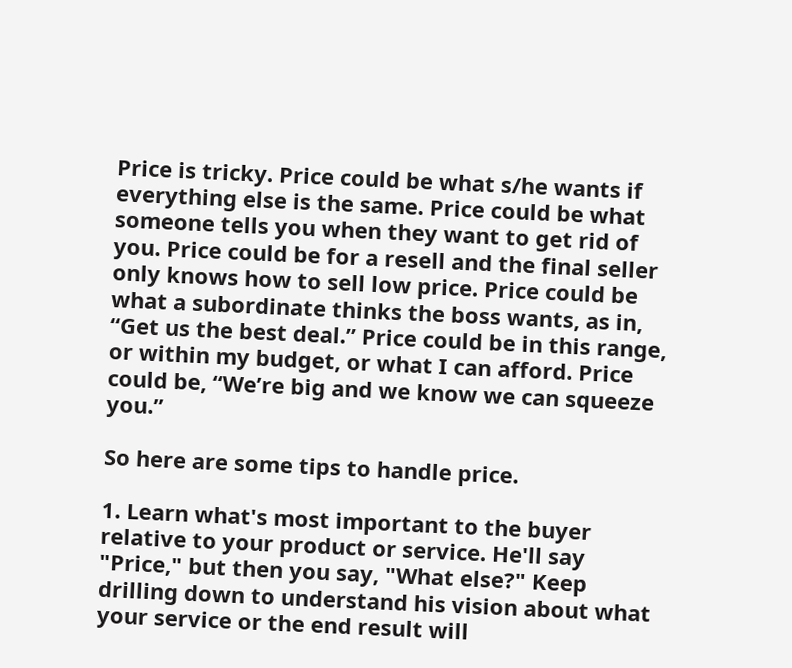Price is tricky. Price could be what s/he wants if everything else is the same. Price could be what someone tells you when they want to get rid of you. Price could be for a resell and the final seller only knows how to sell low price. Price could be what a subordinate thinks the boss wants, as in, “Get us the best deal.” Price could be in this range, or within my budget, or what I can afford. Price could be, “We’re big and we know we can squeeze you.”

So here are some tips to handle price.

1. Learn what's most important to the buyer relative to your product or service. He'll say "Price," but then you say, "What else?" Keep drilling down to understand his vision about what your service or the end result will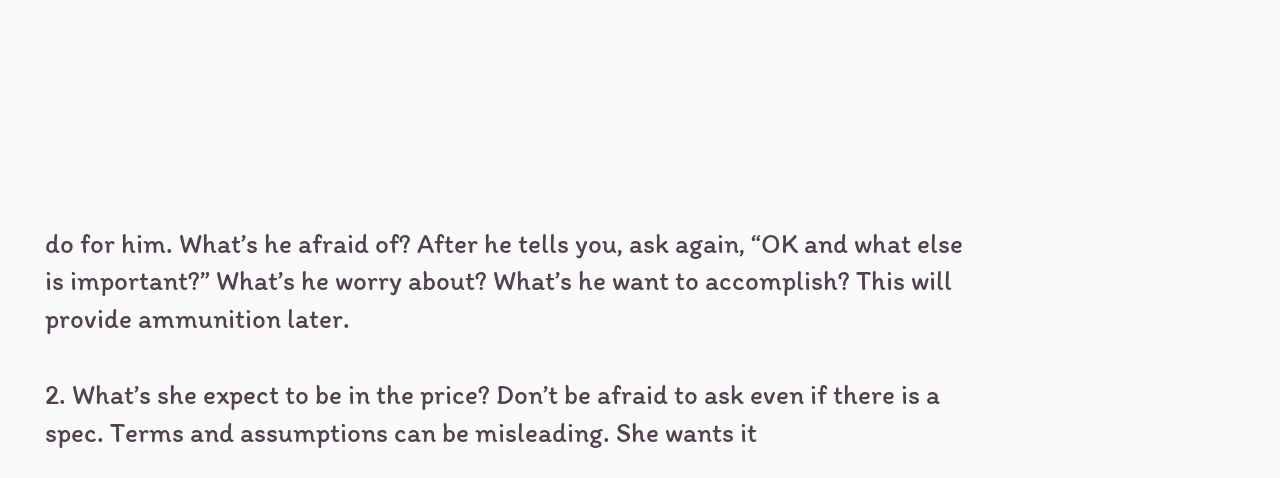do for him. What’s he afraid of? After he tells you, ask again, “OK and what else is important?” What’s he worry about? What’s he want to accomplish? This will provide ammunition later.

2. What’s she expect to be in the price? Don’t be afraid to ask even if there is a spec. Terms and assumptions can be misleading. She wants it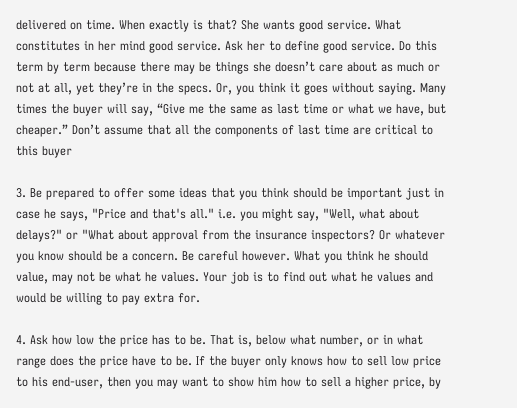delivered on time. When exactly is that? She wants good service. What constitutes in her mind good service. Ask her to define good service. Do this term by term because there may be things she doesn’t care about as much or not at all, yet they’re in the specs. Or, you think it goes without saying. Many times the buyer will say, “Give me the same as last time or what we have, but cheaper.” Don’t assume that all the components of last time are critical to this buyer

3. Be prepared to offer some ideas that you think should be important just in case he says, "Price and that's all." i.e. you might say, "Well, what about delays?" or "What about approval from the insurance inspectors? Or whatever you know should be a concern. Be careful however. What you think he should value, may not be what he values. Your job is to find out what he values and would be willing to pay extra for.

4. Ask how low the price has to be. That is, below what number, or in what range does the price have to be. If the buyer only knows how to sell low price to his end-user, then you may want to show him how to sell a higher price, by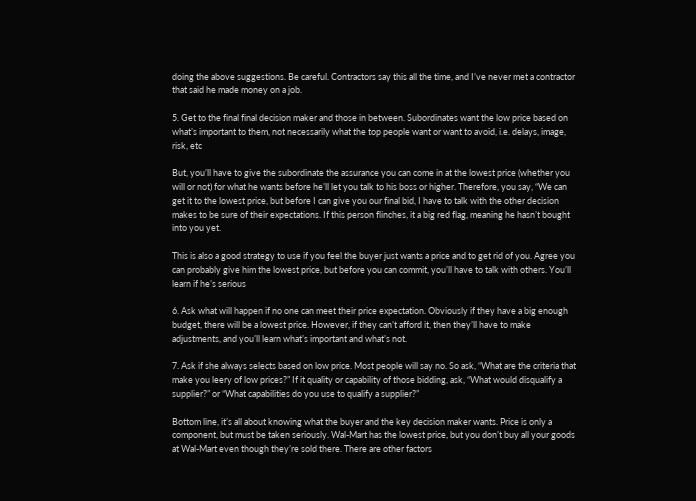doing the above suggestions. Be careful. Contractors say this all the time, and I’ve never met a contractor that said he made money on a job.

5. Get to the final final decision maker and those in between. Subordinates want the low price based on what’s important to them, not necessarily what the top people want or want to avoid, i.e. delays, image, risk, etc

But, you’ll have to give the subordinate the assurance you can come in at the lowest price (whether you will or not) for what he wants before he’ll let you talk to his boss or higher. Therefore, you say, “We can get it to the lowest price, but before I can give you our final bid, I have to talk with the other decision makes to be sure of their expectations. If this person flinches, it a big red flag, meaning he hasn’t bought into you yet.

This is also a good strategy to use if you feel the buyer just wants a price and to get rid of you. Agree you can probably give him the lowest price, but before you can commit, you’ll have to talk with others. You’ll learn if he’s serious

6. Ask what will happen if no one can meet their price expectation. Obviously if they have a big enough budget, there will be a lowest price. However, if they can’t afford it, then they’ll have to make adjustments, and you’ll learn what’s important and what’s not.

7. Ask if she always selects based on low price. Most people will say no. So ask, “What are the criteria that make you leery of low prices?” If it quality or capability of those bidding, ask, “What would disqualify a supplier?” or “What capabilities do you use to qualify a supplier?”

Bottom line, it’s all about knowing what the buyer and the key decision maker wants. Price is only a component, but must be taken seriously. Wal-Mart has the lowest price, but you don’t buy all your goods at Wal-Mart even though they’re sold there. There are other factors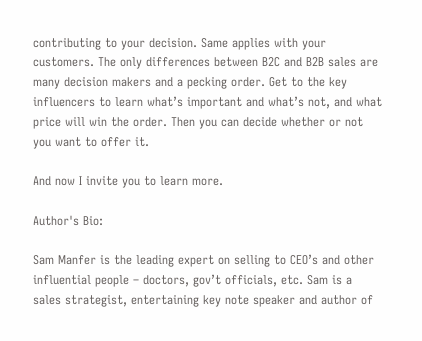contributing to your decision. Same applies with your customers. The only differences between B2C and B2B sales are many decision makers and a pecking order. Get to the key influencers to learn what’s important and what’s not, and what price will win the order. Then you can decide whether or not you want to offer it.

And now I invite you to learn more.

Author's Bio:

Sam Manfer is the leading expert on selling to CEO’s and other influential people – doctors, gov’t officials, etc. Sam is a sales strategist, entertaining key note speaker and author of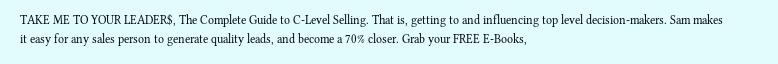TAKE ME TO YOUR LEADER$, The Complete Guide to C-Level Selling. That is, getting to and influencing top level decision-makers. Sam makes it easy for any sales person to generate quality leads, and become a 70% closer. Grab your FREE E-Books,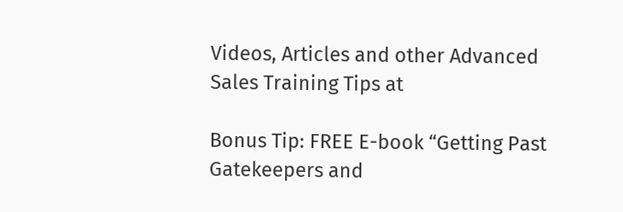Videos, Articles and other Advanced Sales Training Tips at

Bonus Tip: FREE E-book “Getting Past Gatekeepers and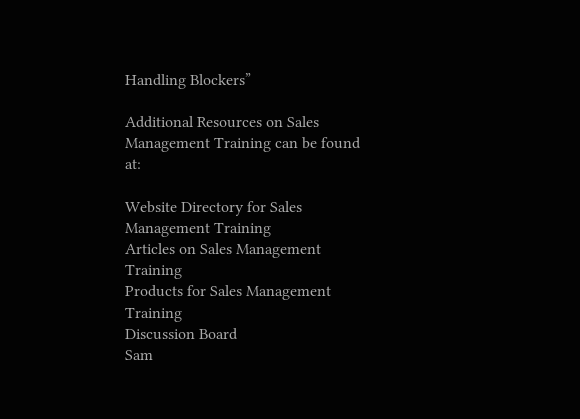Handling Blockers”

Additional Resources on Sales Management Training can be found at:

Website Directory for Sales Management Training
Articles on Sales Management Training
Products for Sales Management Training
Discussion Board
Sam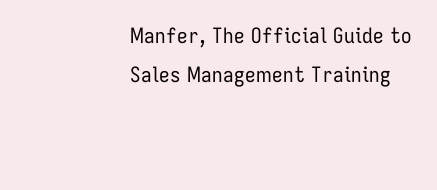Manfer, The Official Guide to Sales Management Training